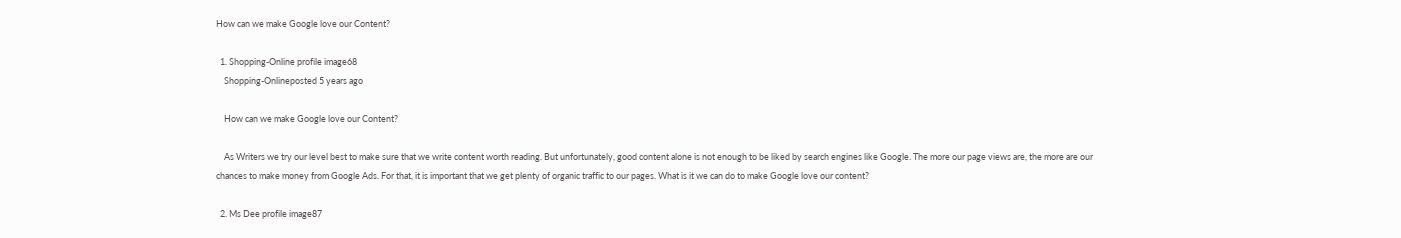How can we make Google love our Content?

  1. Shopping-Online profile image68
    Shopping-Onlineposted 5 years ago

    How can we make Google love our Content?

    As Writers we try our level best to make sure that we write content worth reading. But unfortunately, good content alone is not enough to be liked by search engines like Google. The more our page views are, the more are our chances to make money from Google Ads. For that, it is important that we get plenty of organic traffic to our pages. What is it we can do to make Google love our content?

  2. Ms Dee profile image87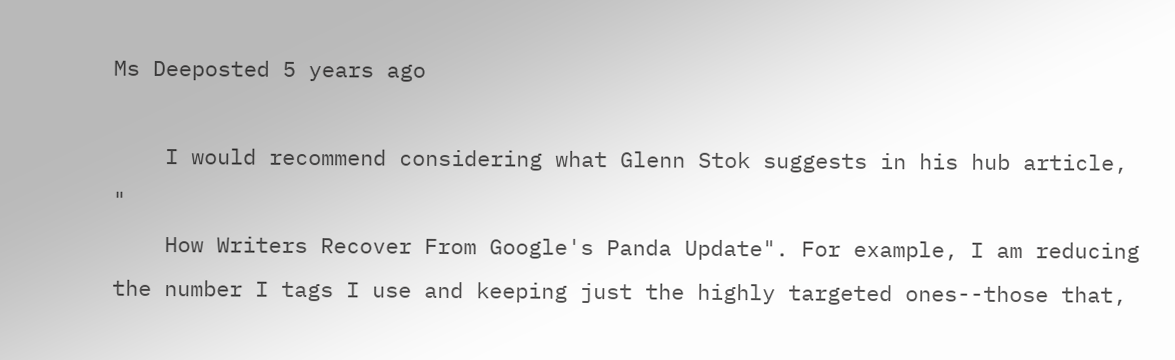Ms Deeposted 5 years ago

    I would recommend considering what Glenn Stok suggests in his hub article, "
    How Writers Recover From Google's Panda Update". For example, I am reducing the number I tags I use and keeping just the highly targeted ones--those that,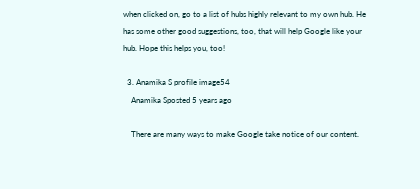when clicked on, go to a list of hubs highly relevant to my own hub. He has some other good suggestions, too, that will help Google like your hub. Hope this helps you, too!

  3. Anamika S profile image54
    Anamika Sposted 5 years ago

    There are many ways to make Google take notice of our content.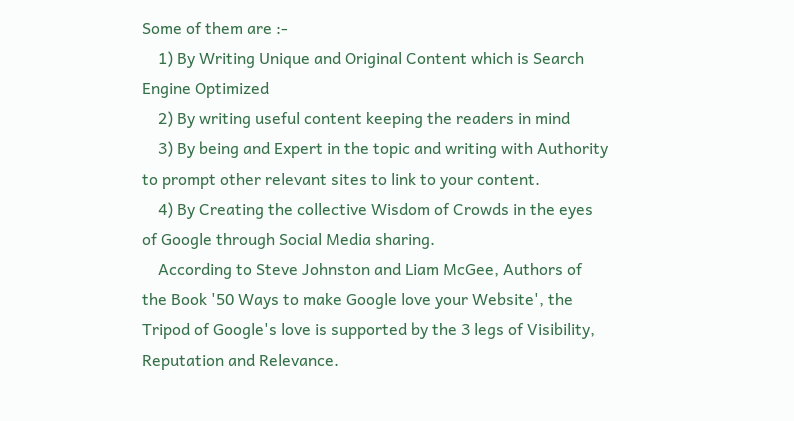Some of them are :-
    1) By Writing Unique and Original Content which is Search Engine Optimized
    2) By writing useful content keeping the readers in mind
    3) By being and Expert in the topic and writing with Authority to prompt other relevant sites to link to your content.
    4) By Creating the collective Wisdom of Crowds in the eyes of Google through Social Media sharing.
    According to Steve Johnston and Liam McGee, Authors of the Book '50 Ways to make Google love your Website', the Tripod of Google's love is supported by the 3 legs of Visibility, Reputation and Relevance.